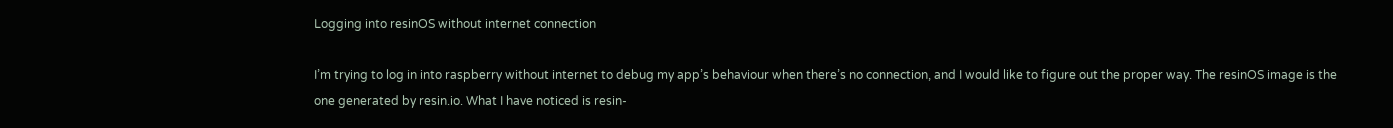Logging into resinOS without internet connection

I’m trying to log in into raspberry without internet to debug my app’s behaviour when there’s no connection, and I would like to figure out the proper way. The resinOS image is the one generated by resin.io. What I have noticed is resin-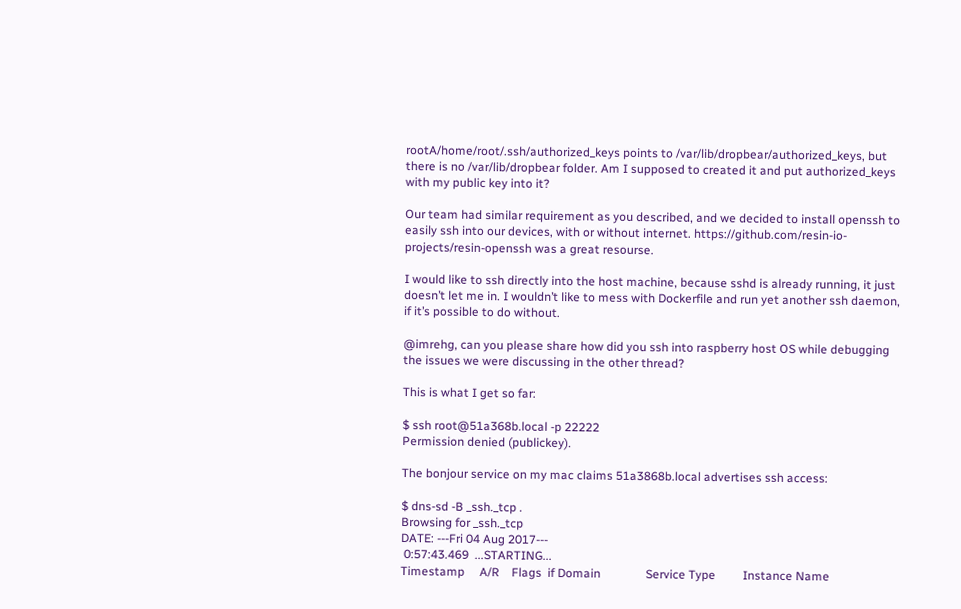rootA/home/root/.ssh/authorized_keys points to /var/lib/dropbear/authorized_keys, but there is no /var/lib/dropbear folder. Am I supposed to created it and put authorized_keys with my public key into it?

Our team had similar requirement as you described, and we decided to install openssh to easily ssh into our devices, with or without internet. https://github.com/resin-io-projects/resin-openssh was a great resourse.

I would like to ssh directly into the host machine, because sshd is already running, it just doesn’t let me in. I wouldn’t like to mess with Dockerfile and run yet another ssh daemon, if it’s possible to do without.

@imrehg, can you please share how did you ssh into raspberry host OS while debugging the issues we were discussing in the other thread?

This is what I get so far:

$ ssh root@51a368b.local -p 22222
Permission denied (publickey).

The bonjour service on my mac claims 51a3868b.local advertises ssh access:

$ dns-sd -B _ssh._tcp .
Browsing for _ssh._tcp
DATE: ---Fri 04 Aug 2017---
 0:57:43.469  ...STARTING...
Timestamp     A/R    Flags  if Domain               Service Type         Instance Name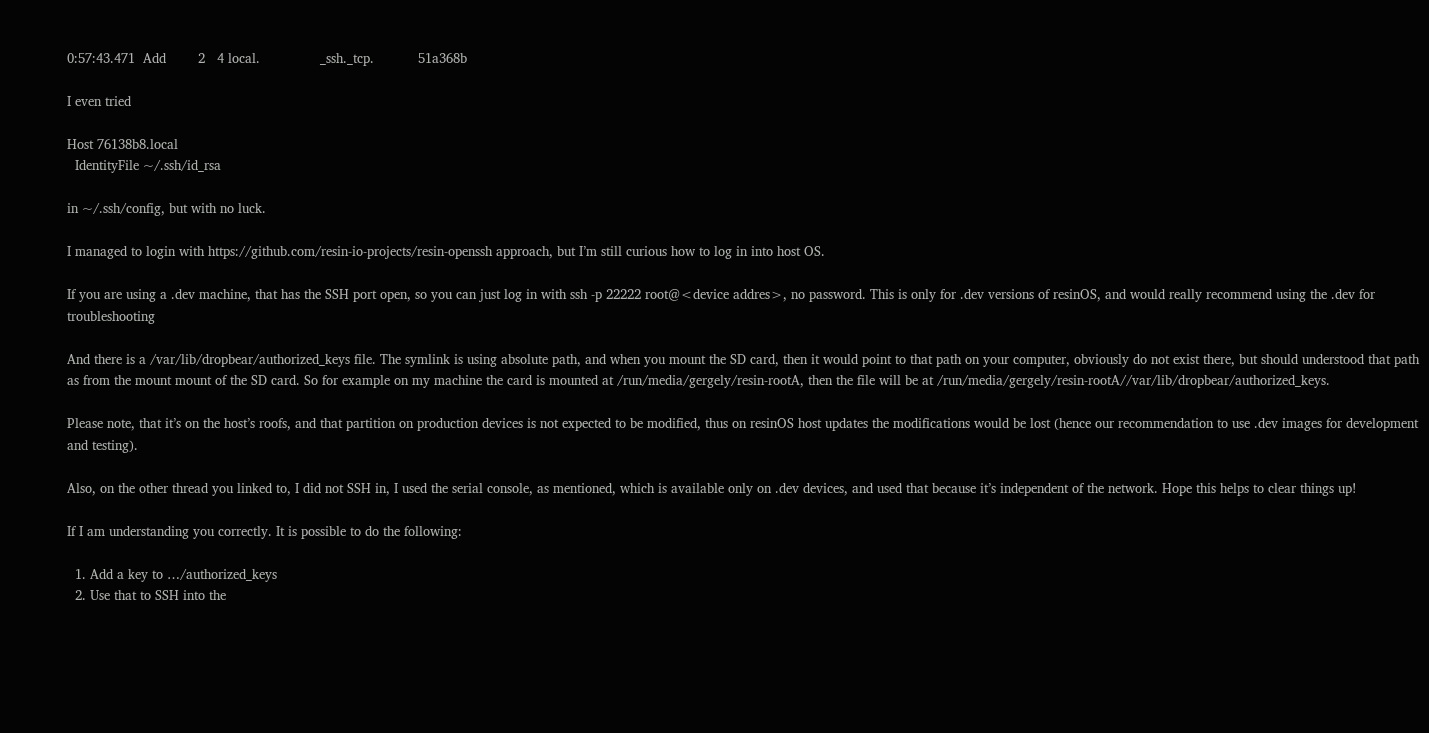0:57:43.471  Add        2   4 local.               _ssh._tcp.           51a368b

I even tried

Host 76138b8.local
  IdentityFile ~/.ssh/id_rsa

in ~/.ssh/config, but with no luck.

I managed to login with https://github.com/resin-io-projects/resin-openssh approach, but I’m still curious how to log in into host OS.

If you are using a .dev machine, that has the SSH port open, so you can just log in with ssh -p 22222 root@<device addres>, no password. This is only for .dev versions of resinOS, and would really recommend using the .dev for troubleshooting

And there is a /var/lib/dropbear/authorized_keys file. The symlink is using absolute path, and when you mount the SD card, then it would point to that path on your computer, obviously do not exist there, but should understood that path as from the mount mount of the SD card. So for example on my machine the card is mounted at /run/media/gergely/resin-rootA, then the file will be at /run/media/gergely/resin-rootA//var/lib/dropbear/authorized_keys.

Please note, that it’s on the host’s roofs, and that partition on production devices is not expected to be modified, thus on resinOS host updates the modifications would be lost (hence our recommendation to use .dev images for development and testing).

Also, on the other thread you linked to, I did not SSH in, I used the serial console, as mentioned, which is available only on .dev devices, and used that because it’s independent of the network. Hope this helps to clear things up!

If I am understanding you correctly. It is possible to do the following:

  1. Add a key to …/authorized_keys
  2. Use that to SSH into the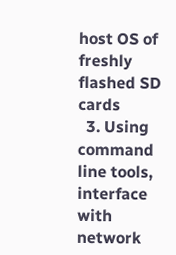host OS of freshly flashed SD cards
  3. Using command line tools, interface with network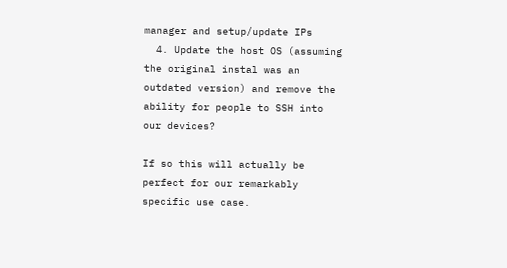manager and setup/update IPs
  4. Update the host OS (assuming the original instal was an outdated version) and remove the ability for people to SSH into our devices?

If so this will actually be perfect for our remarkably specific use case.